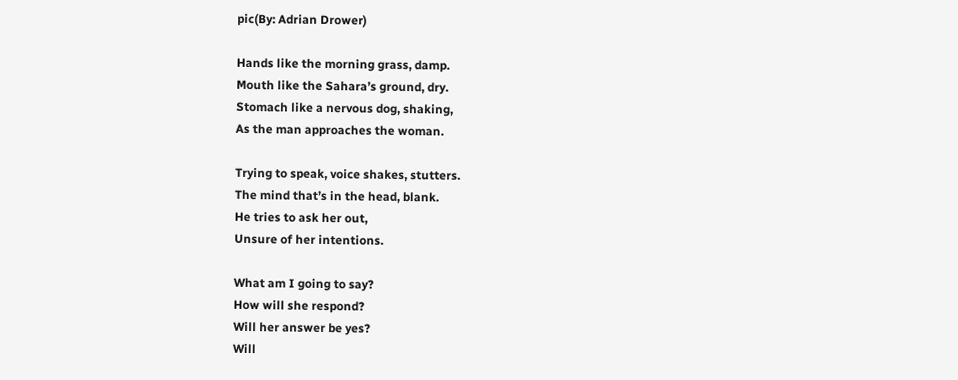pic(By: Adrian Drower)

Hands like the morning grass, damp.
Mouth like the Sahara’s ground, dry.
Stomach like a nervous dog, shaking,
As the man approaches the woman.

Trying to speak, voice shakes, stutters.
The mind that’s in the head, blank.
He tries to ask her out,
Unsure of her intentions.

What am I going to say?
How will she respond?
Will her answer be yes?
Will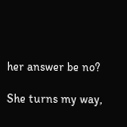her answer be no?

She turns my way,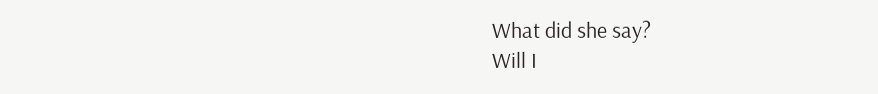What did she say?
Will I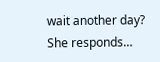wait another day?
She responds…